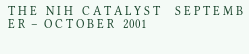T H E   N I H   C A T A L Y S T     S E P T E M B E R  –  O C T O B E R   2001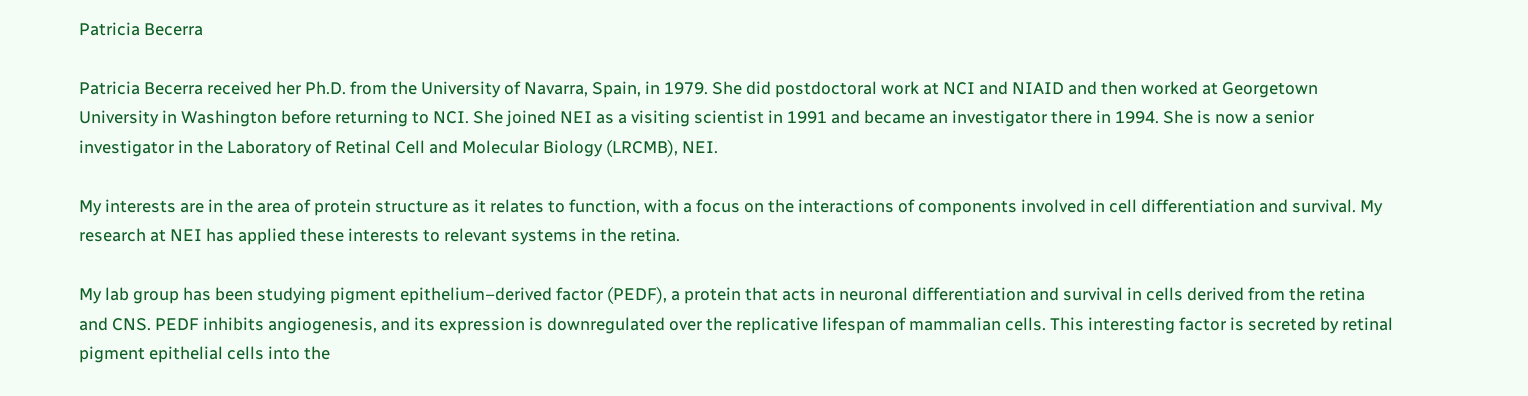Patricia Becerra

Patricia Becerra received her Ph.D. from the University of Navarra, Spain, in 1979. She did postdoctoral work at NCI and NIAID and then worked at Georgetown University in Washington before returning to NCI. She joined NEI as a visiting scientist in 1991 and became an investigator there in 1994. She is now a senior investigator in the Laboratory of Retinal Cell and Molecular Biology (LRCMB), NEI.

My interests are in the area of protein structure as it relates to function, with a focus on the interactions of components involved in cell differentiation and survival. My research at NEI has applied these interests to relevant systems in the retina.

My lab group has been studying pigment epithelium–derived factor (PEDF), a protein that acts in neuronal differentiation and survival in cells derived from the retina and CNS. PEDF inhibits angiogenesis, and its expression is downregulated over the replicative lifespan of mammalian cells. This interesting factor is secreted by retinal pigment epithelial cells into the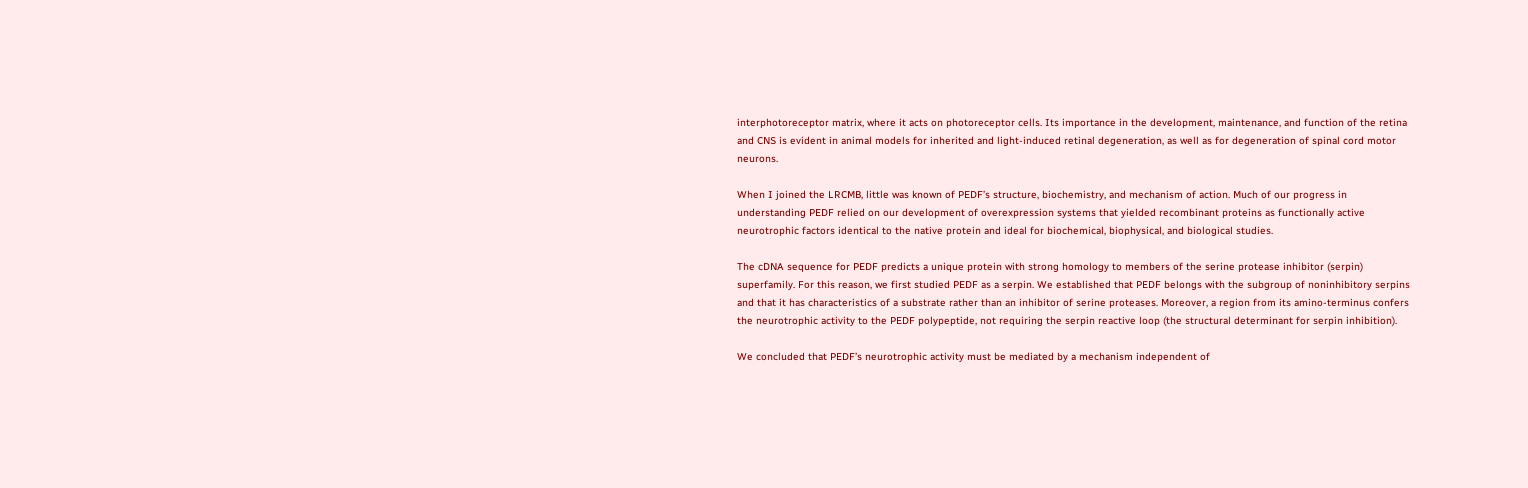interphotoreceptor matrix, where it acts on photoreceptor cells. Its importance in the development, maintenance, and function of the retina and CNS is evident in animal models for inherited and light-induced retinal degeneration, as well as for degeneration of spinal cord motor neurons.

When I joined the LRCMB, little was known of PEDF’s structure, biochemistry, and mechanism of action. Much of our progress in understanding PEDF relied on our development of overexpression systems that yielded recombinant proteins as functionally active neurotrophic factors identical to the native protein and ideal for biochemical, biophysical, and biological studies.

The cDNA sequence for PEDF predicts a unique protein with strong homology to members of the serine protease inhibitor (serpin) superfamily. For this reason, we first studied PEDF as a serpin. We established that PEDF belongs with the subgroup of noninhibitory serpins and that it has characteristics of a substrate rather than an inhibitor of serine proteases. Moreover, a region from its amino-terminus confers the neurotrophic activity to the PEDF polypeptide, not requiring the serpin reactive loop (the structural determinant for serpin inhibition).

We concluded that PEDF’s neurotrophic activity must be mediated by a mechanism independent of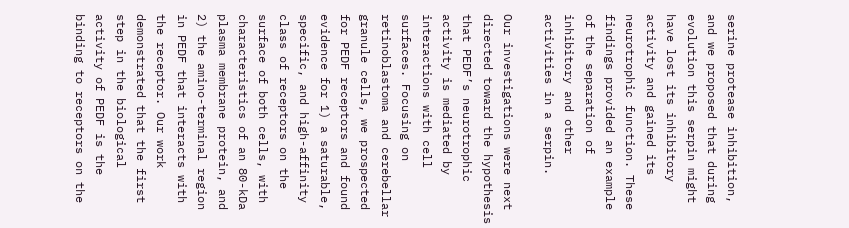serine protease inhibition, and we proposed that during evolution this serpin might have lost its inhibitory activity and gained its neurotrophic function. These findings provided an example of the separation of inhibitory and other activities in a serpin.

Our investigations were next directed toward the hypothesis that PEDF’s neurotrophic activity is mediated by interactions with cell surfaces. Focusing on retinoblastoma and cerebellar granule cells, we prospected for PEDF receptors and found evidence for 1) a saturable, specific, and high-affinity class of receptors on the surface of both cells, with characteristics of an 80-kDa plasma membrane protein, and 2) the amino-terminal region in PEDF that interacts with the receptor. Our work demonstrated that the first step in the biological activity of PEDF is the binding to receptors on the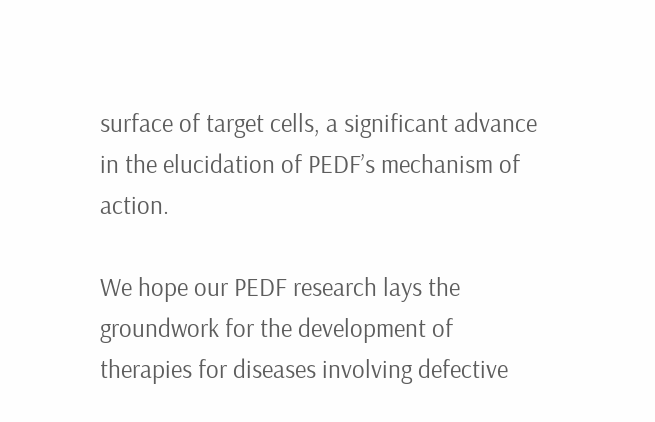surface of target cells, a significant advance in the elucidation of PEDF’s mechanism of action.

We hope our PEDF research lays the groundwork for the development of therapies for diseases involving defective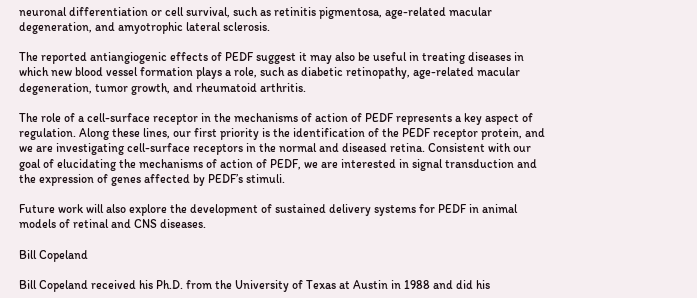neuronal differentiation or cell survival, such as retinitis pigmentosa, age-related macular degeneration, and amyotrophic lateral sclerosis.

The reported antiangiogenic effects of PEDF suggest it may also be useful in treating diseases in which new blood vessel formation plays a role, such as diabetic retinopathy, age-related macular degeneration, tumor growth, and rheumatoid arthritis.

The role of a cell-surface receptor in the mechanisms of action of PEDF represents a key aspect of regulation. Along these lines, our first priority is the identification of the PEDF receptor protein, and we are investigating cell-surface receptors in the normal and diseased retina. Consistent with our goal of elucidating the mechanisms of action of PEDF, we are interested in signal transduction and the expression of genes affected by PEDF’s stimuli.

Future work will also explore the development of sustained delivery systems for PEDF in animal models of retinal and CNS diseases.

Bill Copeland

Bill Copeland received his Ph.D. from the University of Texas at Austin in 1988 and did his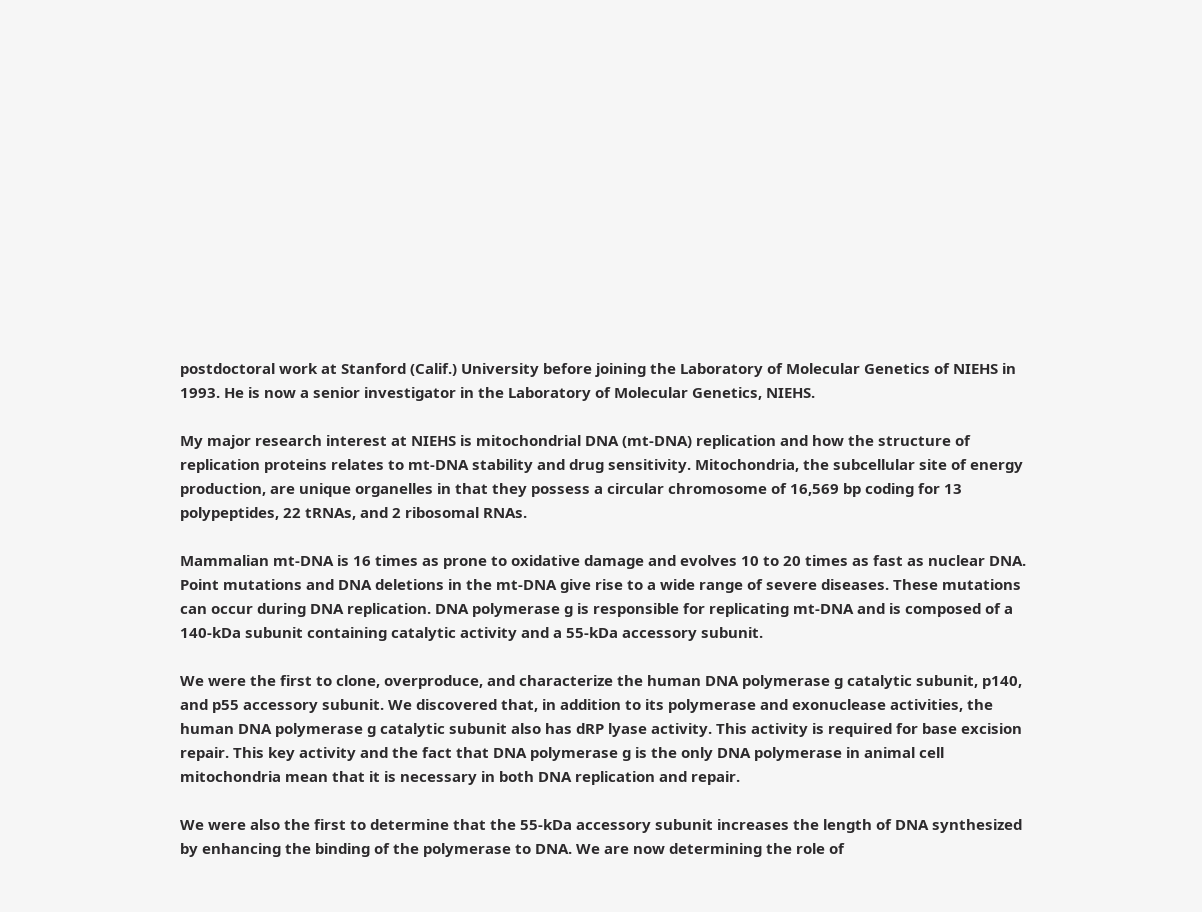postdoctoral work at Stanford (Calif.) University before joining the Laboratory of Molecular Genetics of NIEHS in 1993. He is now a senior investigator in the Laboratory of Molecular Genetics, NIEHS.

My major research interest at NIEHS is mitochondrial DNA (mt-DNA) replication and how the structure of replication proteins relates to mt-DNA stability and drug sensitivity. Mitochondria, the subcellular site of energy production, are unique organelles in that they possess a circular chromosome of 16,569 bp coding for 13 polypeptides, 22 tRNAs, and 2 ribosomal RNAs.

Mammalian mt-DNA is 16 times as prone to oxidative damage and evolves 10 to 20 times as fast as nuclear DNA. Point mutations and DNA deletions in the mt-DNA give rise to a wide range of severe diseases. These mutations can occur during DNA replication. DNA polymerase g is responsible for replicating mt-DNA and is composed of a 140-kDa subunit containing catalytic activity and a 55-kDa accessory subunit.

We were the first to clone, overproduce, and characterize the human DNA polymerase g catalytic subunit, p140, and p55 accessory subunit. We discovered that, in addition to its polymerase and exonuclease activities, the human DNA polymerase g catalytic subunit also has dRP lyase activity. This activity is required for base excision repair. This key activity and the fact that DNA polymerase g is the only DNA polymerase in animal cell mitochondria mean that it is necessary in both DNA replication and repair.

We were also the first to determine that the 55-kDa accessory subunit increases the length of DNA synthesized by enhancing the binding of the polymerase to DNA. We are now determining the role of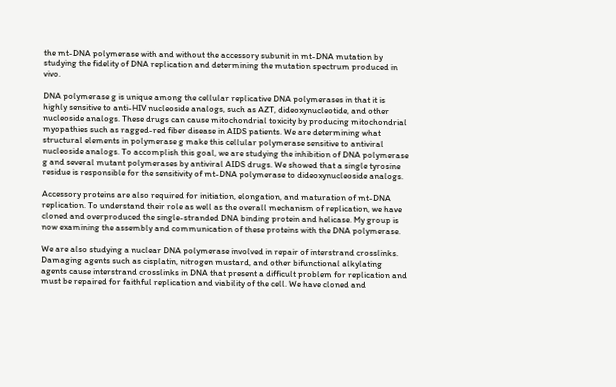the mt-DNA polymerase with and without the accessory subunit in mt-DNA mutation by studying the fidelity of DNA replication and determining the mutation spectrum produced in vivo.

DNA polymerase g is unique among the cellular replicative DNA polymerases in that it is highly sensitive to anti-HIV nucleoside analogs, such as AZT, dideoxynucleotide, and other nucleoside analogs. These drugs can cause mitochondrial toxicity by producing mitochondrial myopathies such as ragged-red fiber disease in AIDS patients. We are determining what structural elements in polymerase g make this cellular polymerase sensitive to antiviral nucleoside analogs. To accomplish this goal, we are studying the inhibition of DNA polymerase g and several mutant polymerases by antiviral AIDS drugs. We showed that a single tyrosine residue is responsible for the sensitivity of mt-DNA polymerase to dideoxynucleoside analogs.

Accessory proteins are also required for initiation, elongation, and maturation of mt-DNA replication. To understand their role as well as the overall mechanism of replication, we have cloned and overproduced the single-stranded DNA binding protein and helicase. My group is now examining the assembly and communication of these proteins with the DNA polymerase.

We are also studying a nuclear DNA polymerase involved in repair of interstrand crosslinks. Damaging agents such as cisplatin, nitrogen mustard, and other bifunctional alkylating agents cause interstrand crosslinks in DNA that present a difficult problem for replication and must be repaired for faithful replication and viability of the cell. We have cloned and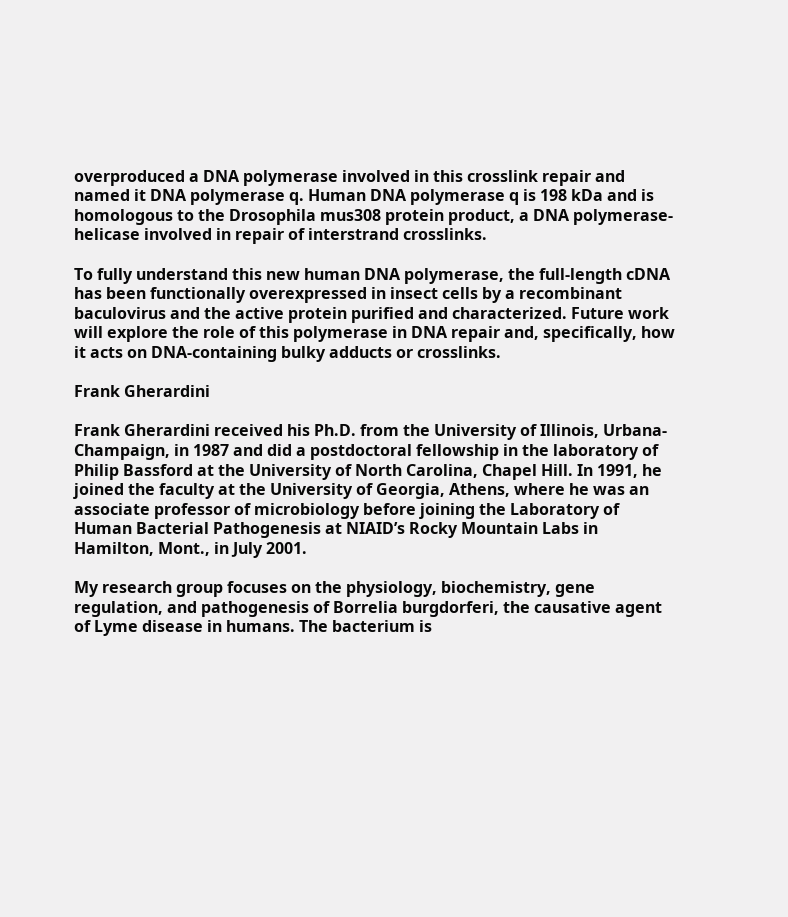overproduced a DNA polymerase involved in this crosslink repair and named it DNA polymerase q. Human DNA polymerase q is 198 kDa and is homologous to the Drosophila mus308 protein product, a DNA polymerase-helicase involved in repair of interstrand crosslinks.

To fully understand this new human DNA polymerase, the full-length cDNA has been functionally overexpressed in insect cells by a recombinant baculovirus and the active protein purified and characterized. Future work will explore the role of this polymerase in DNA repair and, specifically, how it acts on DNA-containing bulky adducts or crosslinks.

Frank Gherardini

Frank Gherardini received his Ph.D. from the University of Illinois, Urbana-Champaign, in 1987 and did a postdoctoral fellowship in the laboratory of Philip Bassford at the University of North Carolina, Chapel Hill. In 1991, he joined the faculty at the University of Georgia, Athens, where he was an associate professor of microbiology before joining the Laboratory of Human Bacterial Pathogenesis at NIAID’s Rocky Mountain Labs in Hamilton, Mont., in July 2001.

My research group focuses on the physiology, biochemistry, gene regulation, and pathogenesis of Borrelia burgdorferi, the causative agent of Lyme disease in humans. The bacterium is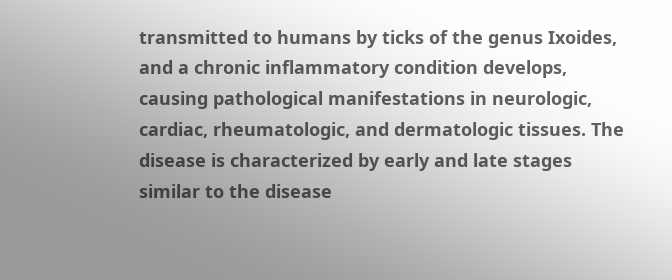transmitted to humans by ticks of the genus Ixoides, and a chronic inflammatory condition develops, causing pathological manifestations in neurologic, cardiac, rheumatologic, and dermatologic tissues. The disease is characterized by early and late stages similar to the disease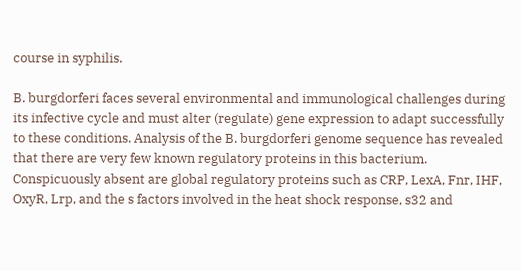course in syphilis.

B. burgdorferi faces several environmental and immunological challenges during its infective cycle and must alter (regulate) gene expression to adapt successfully to these conditions. Analysis of the B. burgdorferi genome sequence has revealed that there are very few known regulatory proteins in this bacterium. Conspicuously absent are global regulatory proteins such as CRP, LexA, Fnr, IHF, OxyR, Lrp, and the s factors involved in the heat shock response, s32 and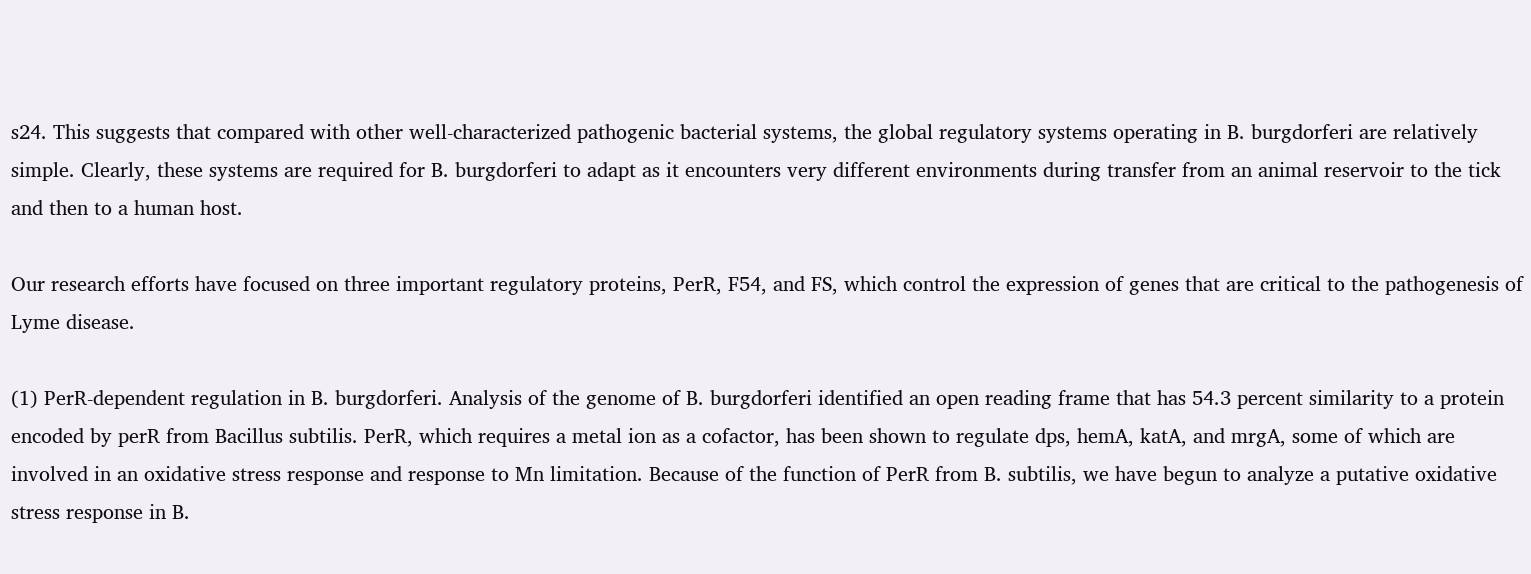s24. This suggests that compared with other well-characterized pathogenic bacterial systems, the global regulatory systems operating in B. burgdorferi are relatively simple. Clearly, these systems are required for B. burgdorferi to adapt as it encounters very different environments during transfer from an animal reservoir to the tick and then to a human host.

Our research efforts have focused on three important regulatory proteins, PerR, F54, and FS, which control the expression of genes that are critical to the pathogenesis of Lyme disease.

(1) PerR-dependent regulation in B. burgdorferi. Analysis of the genome of B. burgdorferi identified an open reading frame that has 54.3 percent similarity to a protein encoded by perR from Bacillus subtilis. PerR, which requires a metal ion as a cofactor, has been shown to regulate dps, hemA, katA, and mrgA, some of which are involved in an oxidative stress response and response to Mn limitation. Because of the function of PerR from B. subtilis, we have begun to analyze a putative oxidative stress response in B.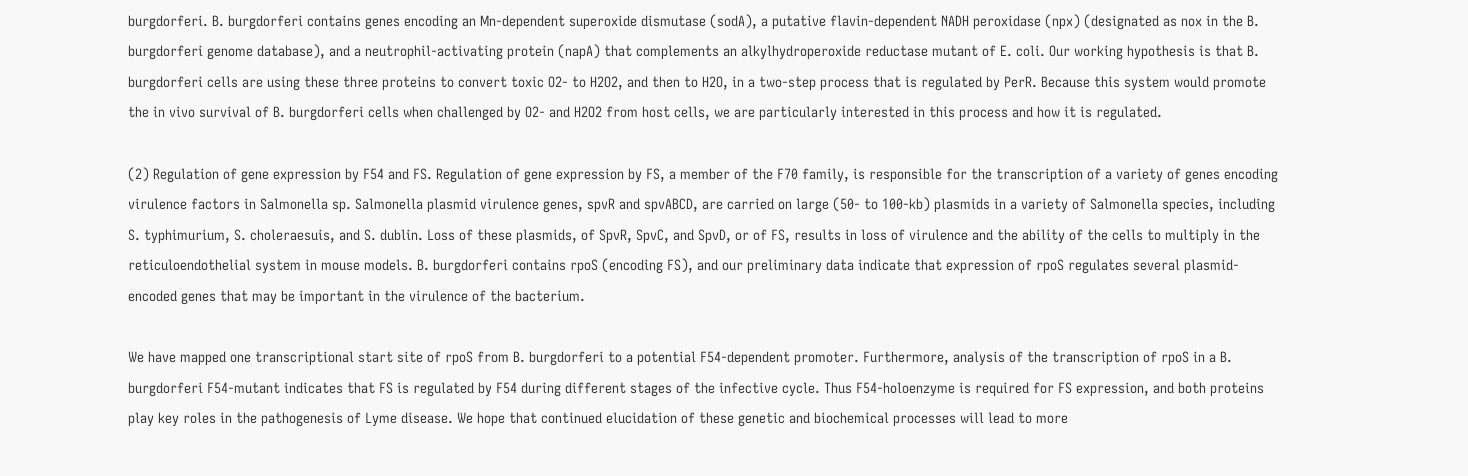burgdorferi. B. burgdorferi contains genes encoding an Mn-dependent superoxide dismutase (sodA), a putative flavin-dependent NADH peroxidase (npx) (designated as nox in the B. burgdorferi genome database), and a neutrophil-activating protein (napA) that complements an alkylhydroperoxide reductase mutant of E. coli. Our working hypothesis is that B. burgdorferi cells are using these three proteins to convert toxic O2- to H2O2, and then to H2O, in a two-step process that is regulated by PerR. Because this system would promote the in vivo survival of B. burgdorferi cells when challenged by O2- and H2O2 from host cells, we are particularly interested in this process and how it is regulated.

(2) Regulation of gene expression by F54 and FS. Regulation of gene expression by FS, a member of the F70 family, is responsible for the transcription of a variety of genes encoding virulence factors in Salmonella sp. Salmonella plasmid virulence genes, spvR and spvABCD, are carried on large (50- to 100-kb) plasmids in a variety of Salmonella species, including S. typhimurium, S. choleraesuis, and S. dublin. Loss of these plasmids, of SpvR, SpvC, and SpvD, or of FS, results in loss of virulence and the ability of the cells to multiply in the reticuloendothelial system in mouse models. B. burgdorferi contains rpoS (encoding FS), and our preliminary data indicate that expression of rpoS regulates several plasmid-encoded genes that may be important in the virulence of the bacterium.

We have mapped one transcriptional start site of rpoS from B. burgdorferi to a potential F54-dependent promoter. Furthermore, analysis of the transcription of rpoS in a B. burgdorferi F54-mutant indicates that FS is regulated by F54 during different stages of the infective cycle. Thus F54-holoenzyme is required for FS expression, and both proteins play key roles in the pathogenesis of Lyme disease. We hope that continued elucidation of these genetic and biochemical processes will lead to more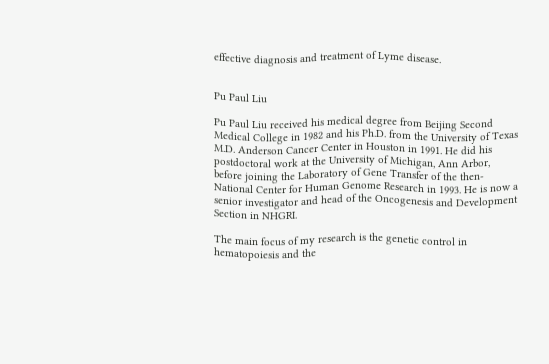effective diagnosis and treatment of Lyme disease.


Pu Paul Liu

Pu Paul Liu received his medical degree from Beijing Second Medical College in 1982 and his Ph.D. from the University of Texas M.D. Anderson Cancer Center in Houston in 1991. He did his postdoctoral work at the University of Michigan, Ann Arbor, before joining the Laboratory of Gene Transfer of the then-National Center for Human Genome Research in 1993. He is now a senior investigator and head of the Oncogenesis and Development Section in NHGRI.

The main focus of my research is the genetic control in hematopoiesis and the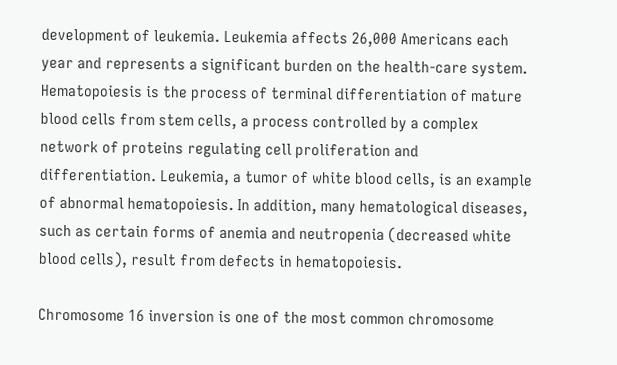development of leukemia. Leukemia affects 26,000 Americans each year and represents a significant burden on the health-care system. Hematopoiesis is the process of terminal differentiation of mature blood cells from stem cells, a process controlled by a complex network of proteins regulating cell proliferation and differentiation. Leukemia, a tumor of white blood cells, is an example of abnormal hematopoiesis. In addition, many hematological diseases, such as certain forms of anemia and neutropenia (decreased white blood cells), result from defects in hematopoiesis.

Chromosome 16 inversion is one of the most common chromosome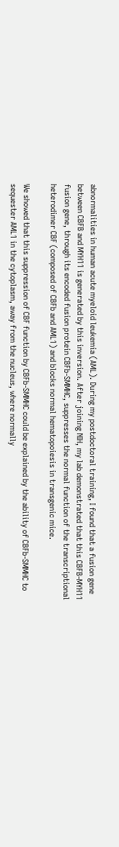abnormalities in human acute myeloid leukemia (AML). During my postdoctoral training, I found that a fusion gene between CBFB and MYH11 is generated by this inversion. After joining NIH, my lab demonstrated that this CBFB-MYH11 fusion gene, through its encoded fusion protein CBFb-SMMHC, suppresses the normal function of the transcriptional heterodimer CBF (composed of CBFb and AML1) and blocks normal hematopoiesis in transgenic mice.

We showed that this suppression of CBF function by CBFb-SMMHC could be explained by the ability of CBFb-SMMHC to sequester AML1 in the cytoplasm, away from the nucleus, where normally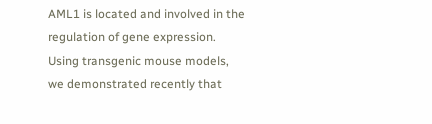AML1 is located and involved in the regulation of gene expression. Using transgenic mouse models, we demonstrated recently that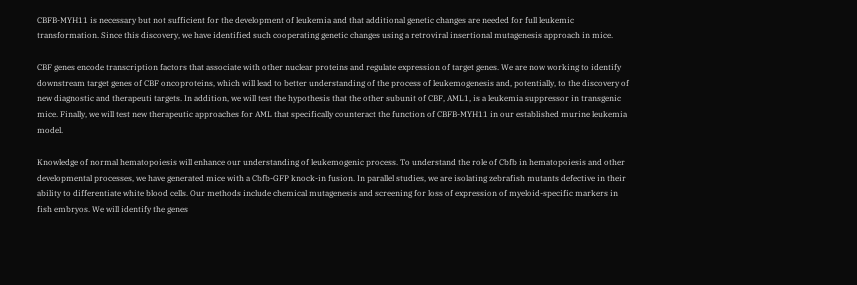CBFB-MYH11 is necessary but not sufficient for the development of leukemia and that additional genetic changes are needed for full leukemic transformation. Since this discovery, we have identified such cooperating genetic changes using a retroviral insertional mutagenesis approach in mice.

CBF genes encode transcription factors that associate with other nuclear proteins and regulate expression of target genes. We are now working to identify downstream target genes of CBF oncoproteins, which will lead to better understanding of the process of leukemogenesis and, potentially, to the discovery of new diagnostic and therapeuti targets. In addition, we will test the hypothesis that the other subunit of CBF, AML1, is a leukemia suppressor in transgenic mice. Finally, we will test new therapeutic approaches for AML that specifically counteract the function of CBFB-MYH11 in our established murine leukemia model.

Knowledge of normal hematopoiesis will enhance our understanding of leukemogenic process. To understand the role of Cbfb in hematopoiesis and other developmental processes, we have generated mice with a Cbfb-GFP knock-in fusion. In parallel studies, we are isolating zebrafish mutants defective in their ability to differentiate white blood cells. Our methods include chemical mutagenesis and screening for loss of expression of myeloid-specific markers in fish embryos. We will identify the genes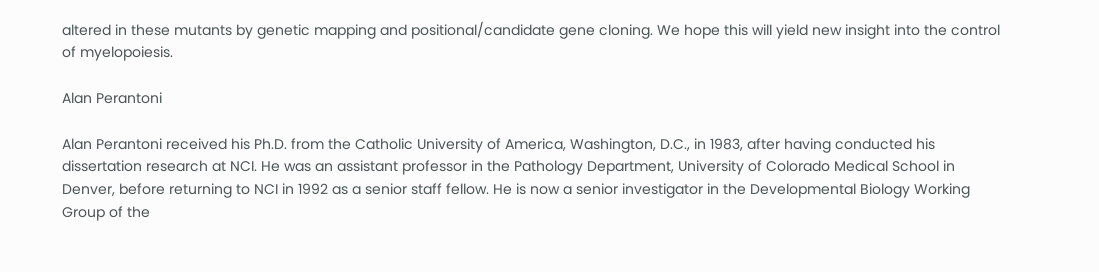altered in these mutants by genetic mapping and positional/candidate gene cloning. We hope this will yield new insight into the control of myelopoiesis.

Alan Perantoni

Alan Perantoni received his Ph.D. from the Catholic University of America, Washington, D.C., in 1983, after having conducted his dissertation research at NCI. He was an assistant professor in the Pathology Department, University of Colorado Medical School in Denver, before returning to NCI in 1992 as a senior staff fellow. He is now a senior investigator in the Developmental Biology Working Group of the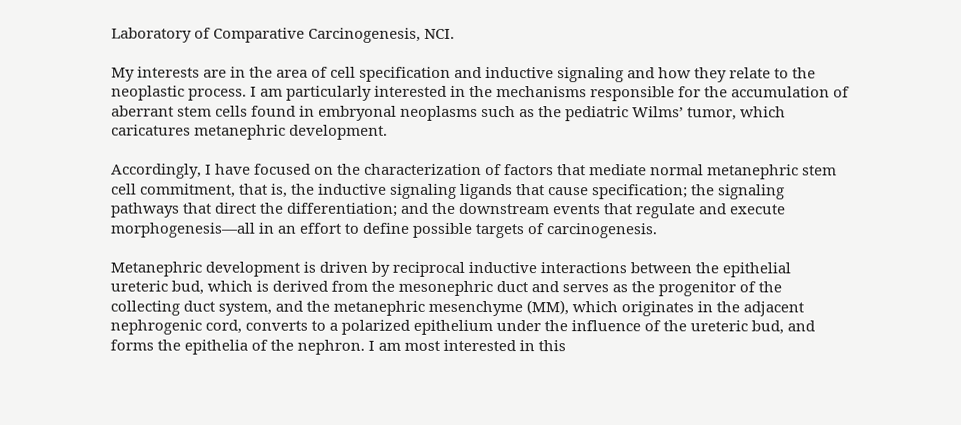Laboratory of Comparative Carcinogenesis, NCI.

My interests are in the area of cell specification and inductive signaling and how they relate to the neoplastic process. I am particularly interested in the mechanisms responsible for the accumulation of aberrant stem cells found in embryonal neoplasms such as the pediatric Wilms’ tumor, which caricatures metanephric development.

Accordingly, I have focused on the characterization of factors that mediate normal metanephric stem cell commitment, that is, the inductive signaling ligands that cause specification; the signaling pathways that direct the differentiation; and the downstream events that regulate and execute morphogenesis—all in an effort to define possible targets of carcinogenesis.

Metanephric development is driven by reciprocal inductive interactions between the epithelial ureteric bud, which is derived from the mesonephric duct and serves as the progenitor of the collecting duct system, and the metanephric mesenchyme (MM), which originates in the adjacent nephrogenic cord, converts to a polarized epithelium under the influence of the ureteric bud, and forms the epithelia of the nephron. I am most interested in this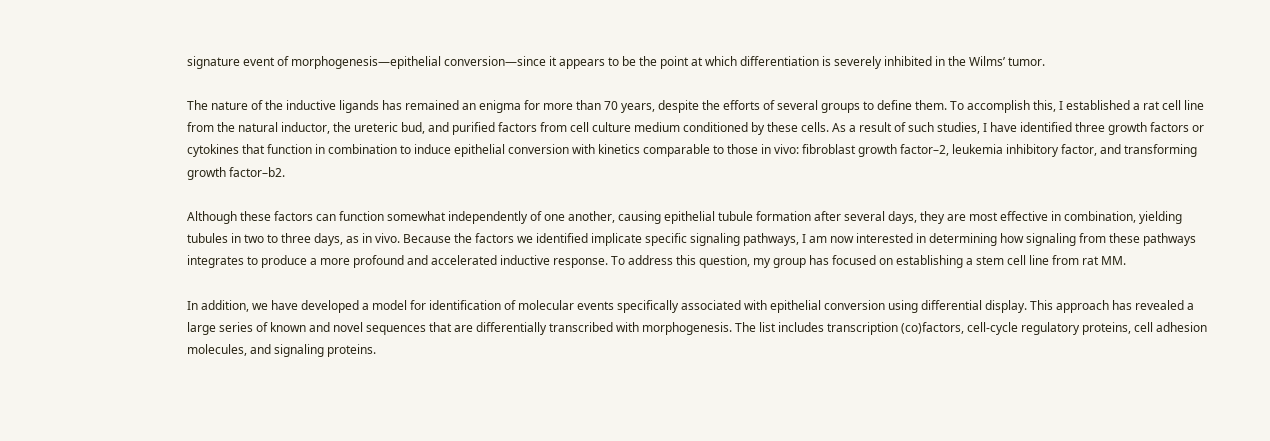signature event of morphogenesis—epithelial conversion—since it appears to be the point at which differentiation is severely inhibited in the Wilms’ tumor.

The nature of the inductive ligands has remained an enigma for more than 70 years, despite the efforts of several groups to define them. To accomplish this, I established a rat cell line from the natural inductor, the ureteric bud, and purified factors from cell culture medium conditioned by these cells. As a result of such studies, I have identified three growth factors or cytokines that function in combination to induce epithelial conversion with kinetics comparable to those in vivo: fibroblast growth factor–2, leukemia inhibitory factor, and transforming growth factor–b2.

Although these factors can function somewhat independently of one another, causing epithelial tubule formation after several days, they are most effective in combination, yielding tubules in two to three days, as in vivo. Because the factors we identified implicate specific signaling pathways, I am now interested in determining how signaling from these pathways integrates to produce a more profound and accelerated inductive response. To address this question, my group has focused on establishing a stem cell line from rat MM.

In addition, we have developed a model for identification of molecular events specifically associated with epithelial conversion using differential display. This approach has revealed a large series of known and novel sequences that are differentially transcribed with morphogenesis. The list includes transcription (co)factors, cell-cycle regulatory proteins, cell adhesion molecules, and signaling proteins.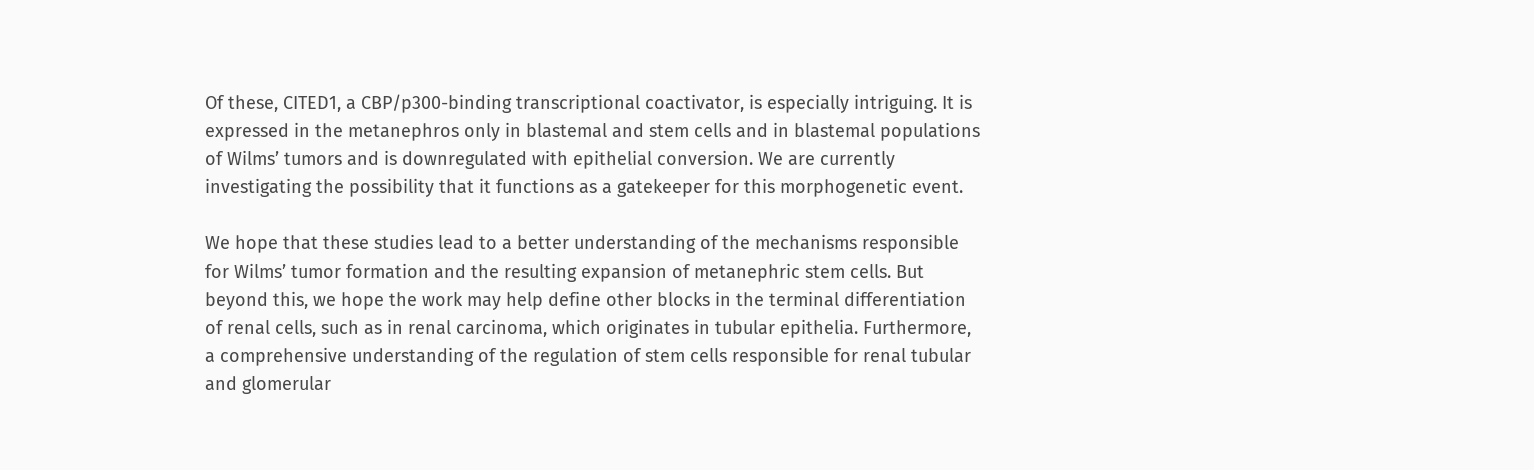Of these, CITED1, a CBP/p300-binding transcriptional coactivator, is especially intriguing. It is expressed in the metanephros only in blastemal and stem cells and in blastemal populations of Wilms’ tumors and is downregulated with epithelial conversion. We are currently investigating the possibility that it functions as a gatekeeper for this morphogenetic event.

We hope that these studies lead to a better understanding of the mechanisms responsible for Wilms’ tumor formation and the resulting expansion of metanephric stem cells. But beyond this, we hope the work may help define other blocks in the terminal differentiation of renal cells, such as in renal carcinoma, which originates in tubular epithelia. Furthermore, a comprehensive understanding of the regulation of stem cells responsible for renal tubular and glomerular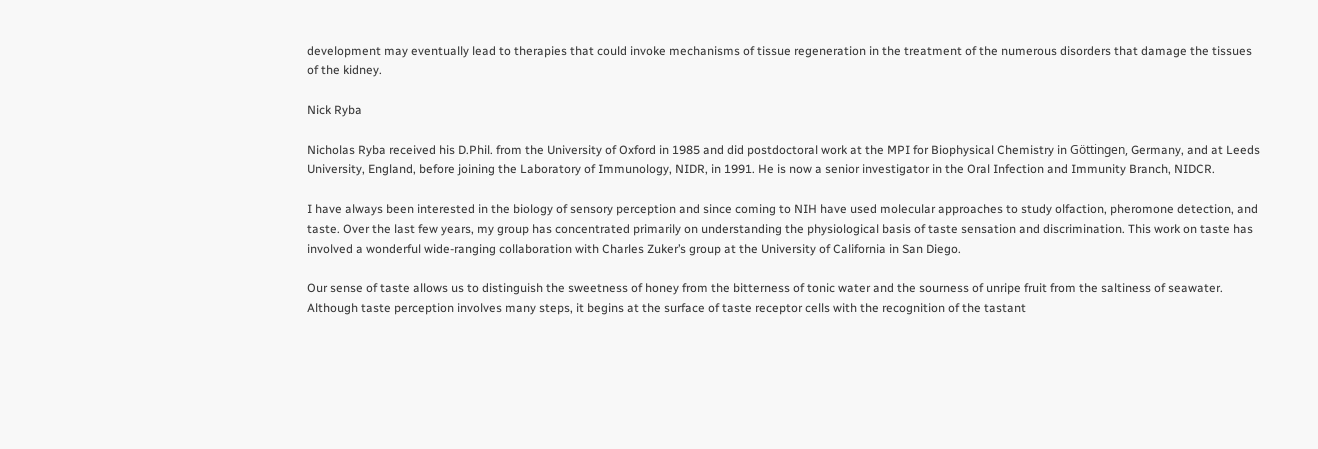development may eventually lead to therapies that could invoke mechanisms of tissue regeneration in the treatment of the numerous disorders that damage the tissues of the kidney.

Nick Ryba

Nicholas Ryba received his D.Phil. from the University of Oxford in 1985 and did postdoctoral work at the MPI for Biophysical Chemistry in Göttingen, Germany, and at Leeds University, England, before joining the Laboratory of Immunology, NIDR, in 1991. He is now a senior investigator in the Oral Infection and Immunity Branch, NIDCR.

I have always been interested in the biology of sensory perception and since coming to NIH have used molecular approaches to study olfaction, pheromone detection, and taste. Over the last few years, my group has concentrated primarily on understanding the physiological basis of taste sensation and discrimination. This work on taste has involved a wonderful wide-ranging collaboration with Charles Zuker’s group at the University of California in San Diego.

Our sense of taste allows us to distinguish the sweetness of honey from the bitterness of tonic water and the sourness of unripe fruit from the saltiness of seawater. Although taste perception involves many steps, it begins at the surface of taste receptor cells with the recognition of the tastant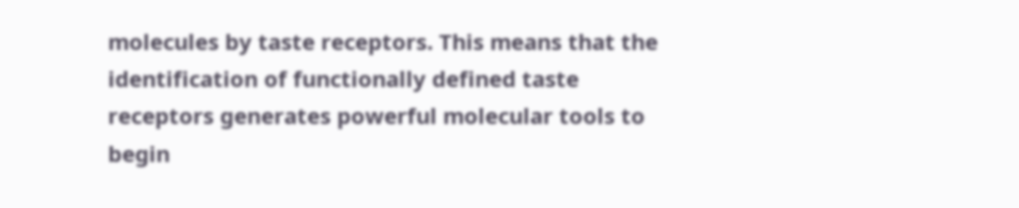molecules by taste receptors. This means that the identification of functionally defined taste receptors generates powerful molecular tools to begin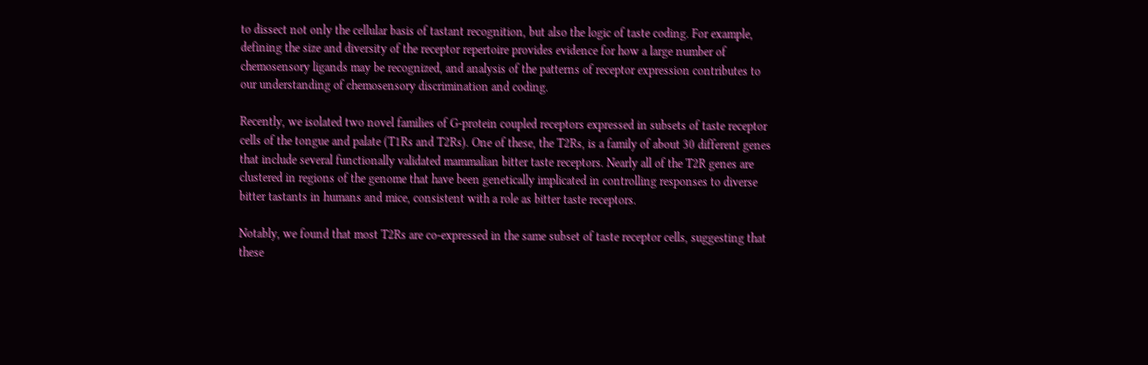to dissect not only the cellular basis of tastant recognition, but also the logic of taste coding. For example, defining the size and diversity of the receptor repertoire provides evidence for how a large number of chemosensory ligands may be recognized, and analysis of the patterns of receptor expression contributes to our understanding of chemosensory discrimination and coding.

Recently, we isolated two novel families of G-protein coupled receptors expressed in subsets of taste receptor cells of the tongue and palate (T1Rs and T2Rs). One of these, the T2Rs, is a family of about 30 different genes that include several functionally validated mammalian bitter taste receptors. Nearly all of the T2R genes are clustered in regions of the genome that have been genetically implicated in controlling responses to diverse bitter tastants in humans and mice, consistent with a role as bitter taste receptors.

Notably, we found that most T2Rs are co-expressed in the same subset of taste receptor cells, suggesting that these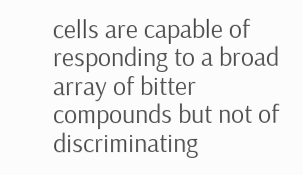cells are capable of responding to a broad array of bitter compounds but not of discriminating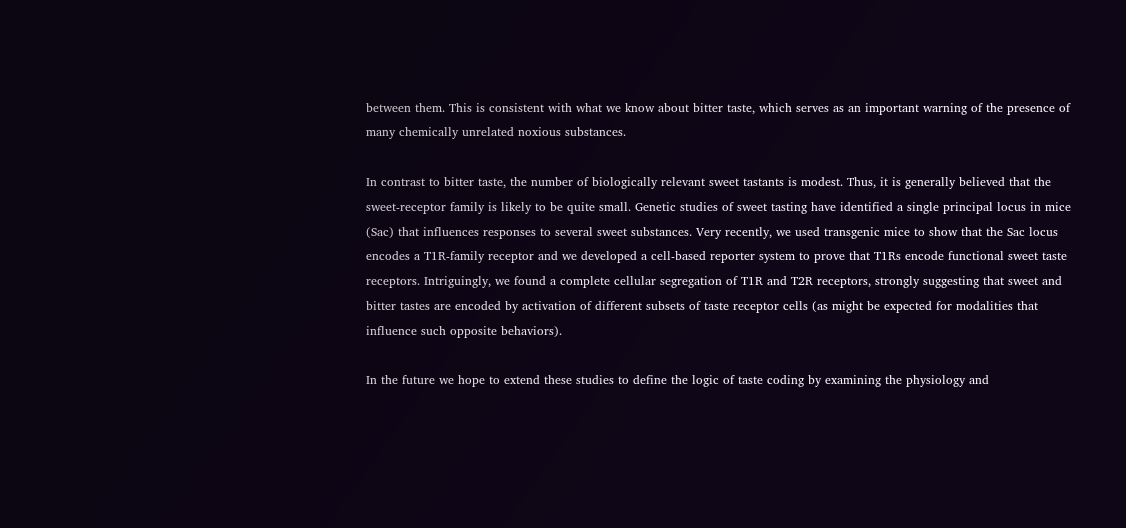between them. This is consistent with what we know about bitter taste, which serves as an important warning of the presence of many chemically unrelated noxious substances.

In contrast to bitter taste, the number of biologically relevant sweet tastants is modest. Thus, it is generally believed that the sweet-receptor family is likely to be quite small. Genetic studies of sweet tasting have identified a single principal locus in mice (Sac) that influences responses to several sweet substances. Very recently, we used transgenic mice to show that the Sac locus encodes a T1R-family receptor and we developed a cell-based reporter system to prove that T1Rs encode functional sweet taste receptors. Intriguingly, we found a complete cellular segregation of T1R and T2R receptors, strongly suggesting that sweet and bitter tastes are encoded by activation of different subsets of taste receptor cells (as might be expected for modalities that influence such opposite behaviors).

In the future we hope to extend these studies to define the logic of taste coding by examining the physiology and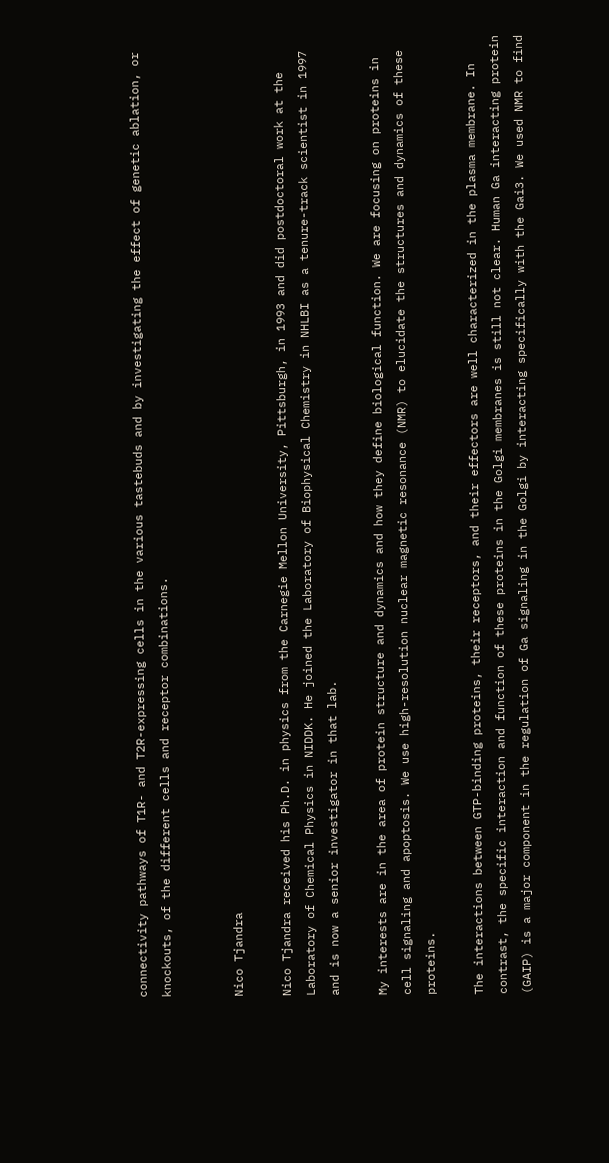connectivity pathways of T1R- and T2R-expressing cells in the various tastebuds and by investigating the effect of genetic ablation, or knockouts, of the different cells and receptor combinations.


Nico Tjandra

Nico Tjandra received his Ph.D. in physics from the Carnegie Mellon University, Pittsburgh, in 1993 and did postdoctoral work at the Laboratory of Chemical Physics in NIDDK. He joined the Laboratory of Biophysical Chemistry in NHLBI as a tenure-track scientist in 1997 and is now a senior investigator in that lab.

My interests are in the area of protein structure and dynamics and how they define biological function. We are focusing on proteins in cell signaling and apoptosis. We use high-resolution nuclear magnetic resonance (NMR) to elucidate the structures and dynamics of these proteins.

The interactions between GTP-binding proteins, their receptors, and their effectors are well characterized in the plasma membrane. In contrast, the specific interaction and function of these proteins in the Golgi membranes is still not clear. Human Ga interacting protein (GAIP) is a major component in the regulation of Ga signaling in the Golgi by interacting specifically with the Gai3. We used NMR to find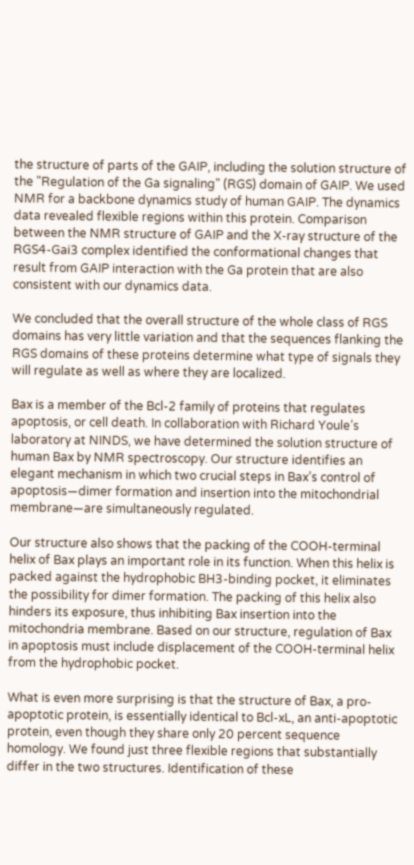the structure of parts of the GAIP, including the solution structure of the "Regulation of the Ga signaling" (RGS) domain of GAIP. We used NMR for a backbone dynamics study of human GAIP. The dynamics data revealed flexible regions within this protein. Comparison between the NMR structure of GAIP and the X-ray structure of the RGS4-Gai3 complex identified the conformational changes that result from GAIP interaction with the Ga protein that are also consistent with our dynamics data.

We concluded that the overall structure of the whole class of RGS domains has very little variation and that the sequences flanking the RGS domains of these proteins determine what type of signals they will regulate as well as where they are localized.

Bax is a member of the Bcl-2 family of proteins that regulates apoptosis, or cell death. In collaboration with Richard Youle’s laboratory at NINDS, we have determined the solution structure of human Bax by NMR spectroscopy. Our structure identifies an elegant mechanism in which two crucial steps in Bax’s control of apoptosis—dimer formation and insertion into the mitochondrial membrane—are simultaneously regulated.

Our structure also shows that the packing of the COOH-terminal helix of Bax plays an important role in its function. When this helix is packed against the hydrophobic BH3-binding pocket, it eliminates the possibility for dimer formation. The packing of this helix also hinders its exposure, thus inhibiting Bax insertion into the mitochondria membrane. Based on our structure, regulation of Bax in apoptosis must include displacement of the COOH-terminal helix from the hydrophobic pocket.

What is even more surprising is that the structure of Bax, a pro-apoptotic protein, is essentially identical to Bcl-xL, an anti-apoptotic protein, even though they share only 20 percent sequence homology. We found just three flexible regions that substantially differ in the two structures. Identification of these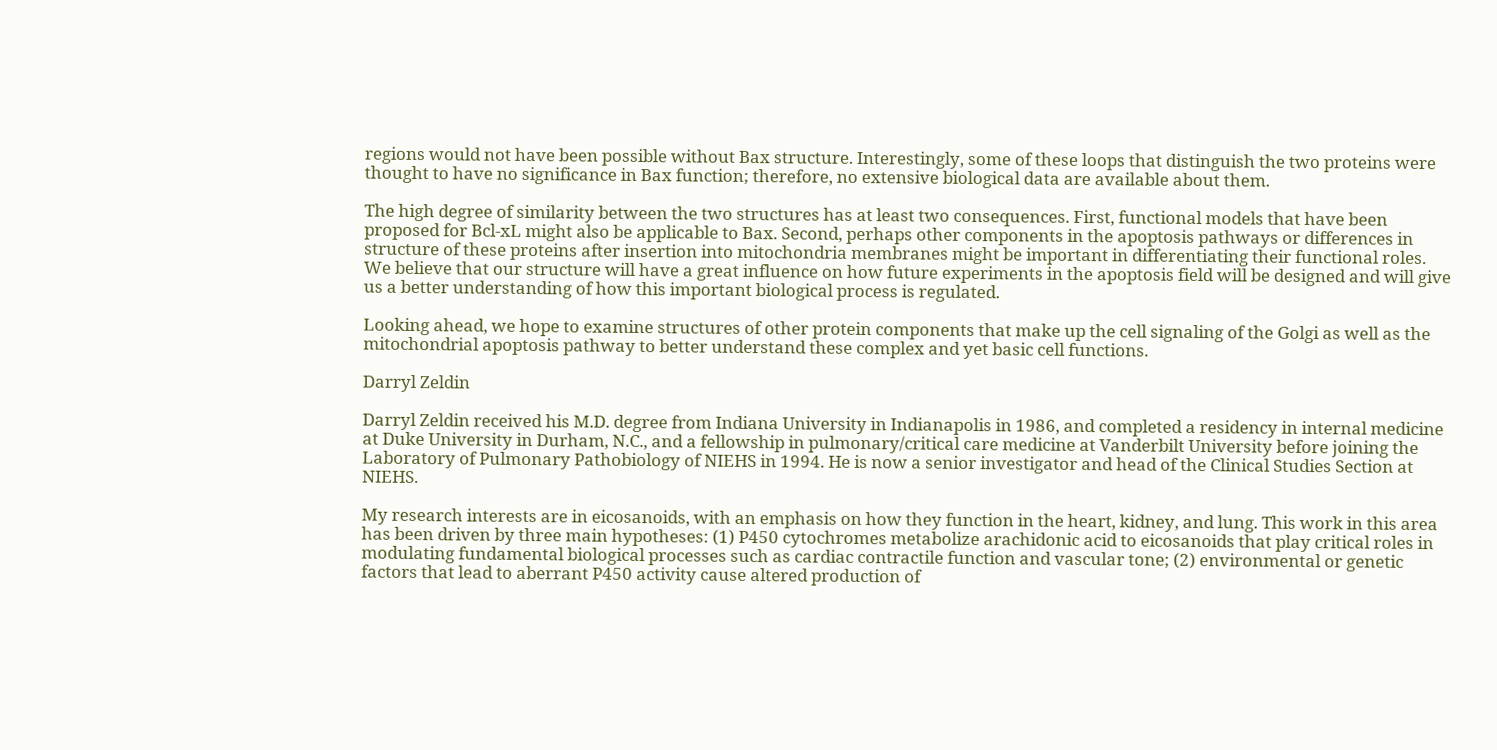regions would not have been possible without Bax structure. Interestingly, some of these loops that distinguish the two proteins were thought to have no significance in Bax function; therefore, no extensive biological data are available about them.

The high degree of similarity between the two structures has at least two consequences. First, functional models that have been proposed for Bcl-xL might also be applicable to Bax. Second, perhaps other components in the apoptosis pathways or differences in structure of these proteins after insertion into mitochondria membranes might be important in differentiating their functional roles. We believe that our structure will have a great influence on how future experiments in the apoptosis field will be designed and will give us a better understanding of how this important biological process is regulated.

Looking ahead, we hope to examine structures of other protein components that make up the cell signaling of the Golgi as well as the mitochondrial apoptosis pathway to better understand these complex and yet basic cell functions.

Darryl Zeldin

Darryl Zeldin received his M.D. degree from Indiana University in Indianapolis in 1986, and completed a residency in internal medicine at Duke University in Durham, N.C., and a fellowship in pulmonary/critical care medicine at Vanderbilt University before joining the Laboratory of Pulmonary Pathobiology of NIEHS in 1994. He is now a senior investigator and head of the Clinical Studies Section at NIEHS.

My research interests are in eicosanoids, with an emphasis on how they function in the heart, kidney, and lung. This work in this area has been driven by three main hypotheses: (1) P450 cytochromes metabolize arachidonic acid to eicosanoids that play critical roles in modulating fundamental biological processes such as cardiac contractile function and vascular tone; (2) environmental or genetic factors that lead to aberrant P450 activity cause altered production of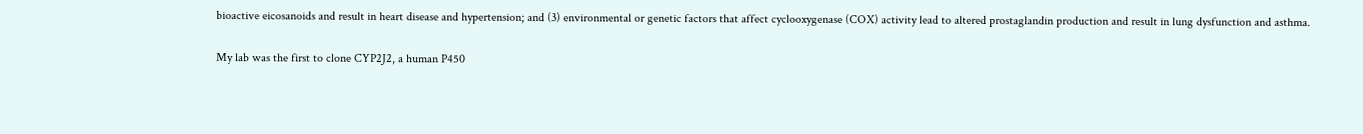bioactive eicosanoids and result in heart disease and hypertension; and (3) environmental or genetic factors that affect cyclooxygenase (COX) activity lead to altered prostaglandin production and result in lung dysfunction and asthma.

My lab was the first to clone CYP2J2, a human P450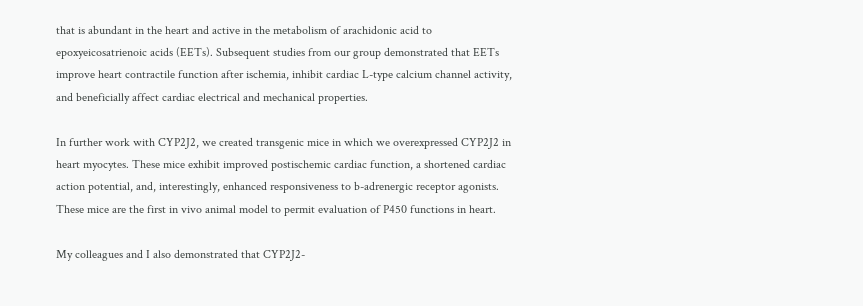that is abundant in the heart and active in the metabolism of arachidonic acid to epoxyeicosatrienoic acids (EETs). Subsequent studies from our group demonstrated that EETs improve heart contractile function after ischemia, inhibit cardiac L-type calcium channel activity, and beneficially affect cardiac electrical and mechanical properties.

In further work with CYP2J2, we created transgenic mice in which we overexpressed CYP2J2 in heart myocytes. These mice exhibit improved postischemic cardiac function, a shortened cardiac action potential, and, interestingly, enhanced responsiveness to b-adrenergic receptor agonists. These mice are the first in vivo animal model to permit evaluation of P450 functions in heart.

My colleagues and I also demonstrated that CYP2J2-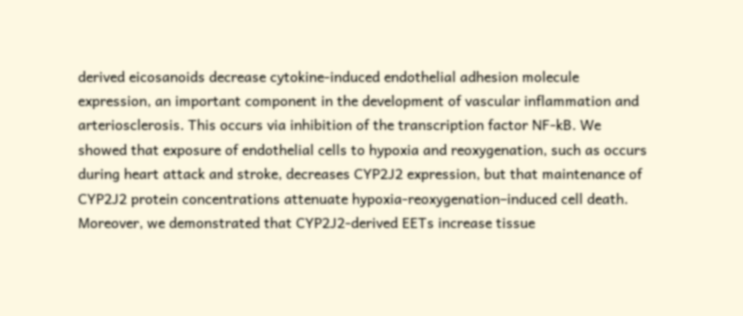derived eicosanoids decrease cytokine-induced endothelial adhesion molecule expression, an important component in the development of vascular inflammation and arteriosclerosis. This occurs via inhibition of the transcription factor NF-kB. We showed that exposure of endothelial cells to hypoxia and reoxygenation, such as occurs during heart attack and stroke, decreases CYP2J2 expression, but that maintenance of CYP2J2 protein concentrations attenuate hypoxia-reoxygenation–induced cell death. Moreover, we demonstrated that CYP2J2-derived EETs increase tissue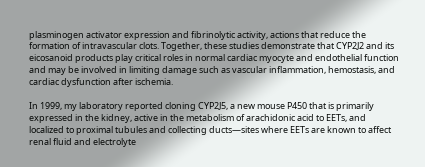plasminogen activator expression and fibrinolytic activity, actions that reduce the formation of intravascular clots. Together, these studies demonstrate that CYP2J2 and its eicosanoid products play critical roles in normal cardiac myocyte and endothelial function and may be involved in limiting damage such as vascular inflammation, hemostasis, and cardiac dysfunction after ischemia.

In 1999, my laboratory reported cloning CYP2J5, a new mouse P450 that is primarily expressed in the kidney, active in the metabolism of arachidonic acid to EETs, and localized to proximal tubules and collecting ducts—sites where EETs are known to affect renal fluid and electrolyte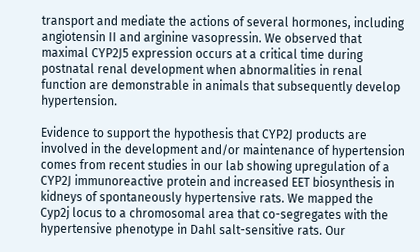transport and mediate the actions of several hormones, including angiotensin II and arginine vasopressin. We observed that maximal CYP2J5 expression occurs at a critical time during postnatal renal development when abnormalities in renal function are demonstrable in animals that subsequently develop hypertension.

Evidence to support the hypothesis that CYP2J products are involved in the development and/or maintenance of hypertension comes from recent studies in our lab showing upregulation of a CYP2J immunoreactive protein and increased EET biosynthesis in kidneys of spontaneously hypertensive rats. We mapped the Cyp2j locus to a chromosomal area that co-segregates with the hypertensive phenotype in Dahl salt-sensitive rats. Our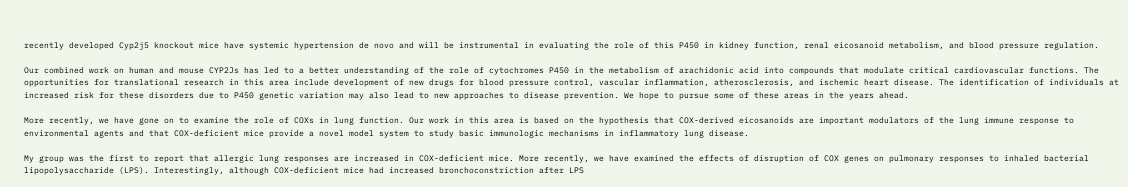recently developed Cyp2j5 knockout mice have systemic hypertension de novo and will be instrumental in evaluating the role of this P450 in kidney function, renal eicosanoid metabolism, and blood pressure regulation.

Our combined work on human and mouse CYP2Js has led to a better understanding of the role of cytochromes P450 in the metabolism of arachidonic acid into compounds that modulate critical cardiovascular functions. The opportunities for translational research in this area include development of new drugs for blood pressure control, vascular inflammation, atherosclerosis, and ischemic heart disease. The identification of individuals at increased risk for these disorders due to P450 genetic variation may also lead to new approaches to disease prevention. We hope to pursue some of these areas in the years ahead.

More recently, we have gone on to examine the role of COXs in lung function. Our work in this area is based on the hypothesis that COX-derived eicosanoids are important modulators of the lung immune response to environmental agents and that COX-deficient mice provide a novel model system to study basic immunologic mechanisms in inflammatory lung disease.

My group was the first to report that allergic lung responses are increased in COX-deficient mice. More recently, we have examined the effects of disruption of COX genes on pulmonary responses to inhaled bacterial lipopolysaccharide (LPS). Interestingly, although COX-deficient mice had increased bronchoconstriction after LPS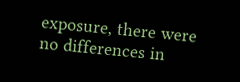exposure, there were no differences in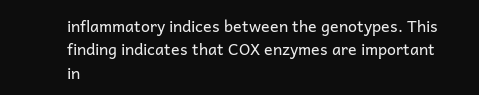inflammatory indices between the genotypes. This finding indicates that COX enzymes are important in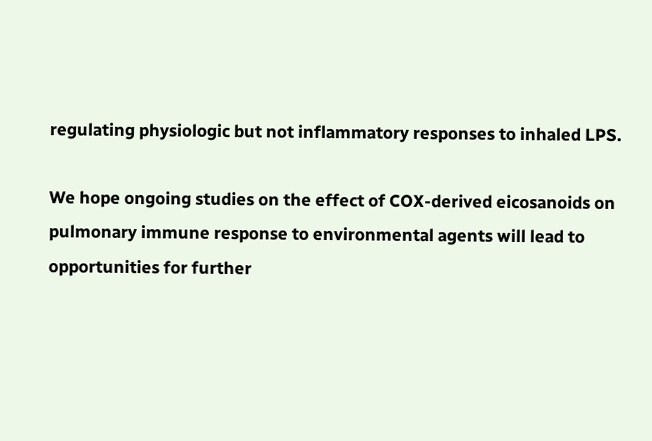regulating physiologic but not inflammatory responses to inhaled LPS.

We hope ongoing studies on the effect of COX-derived eicosanoids on pulmonary immune response to environmental agents will lead to opportunities for further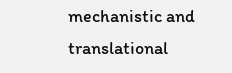mechanistic and translational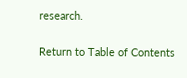research.


Return to Table of Contents